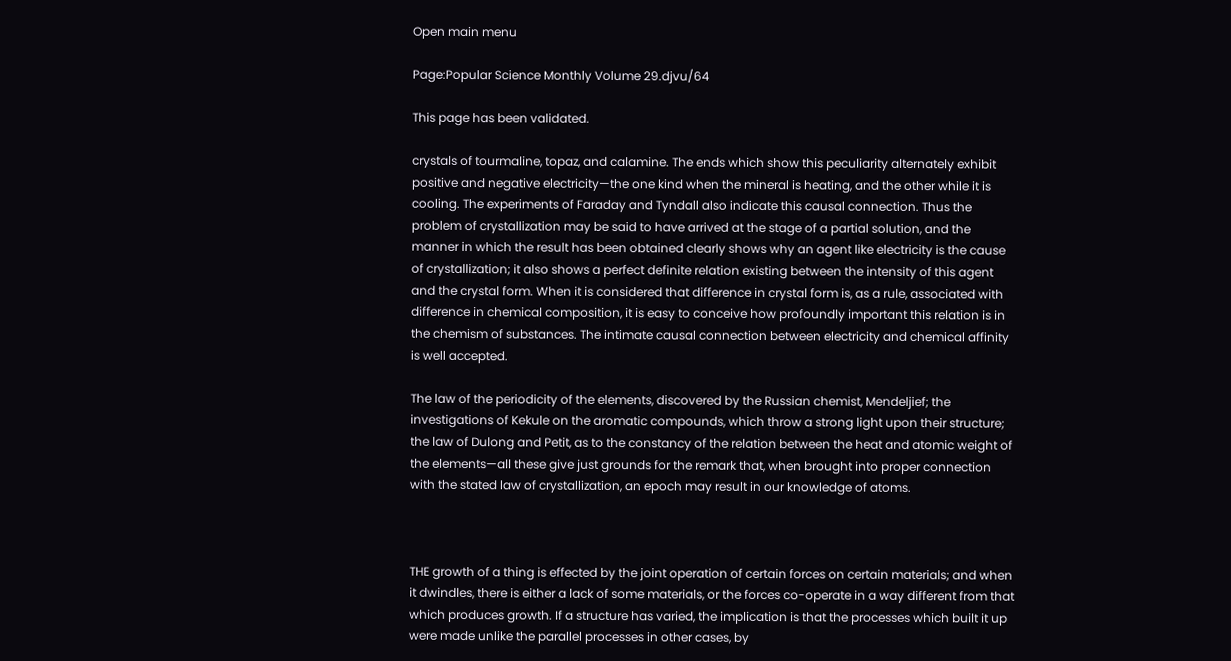Open main menu

Page:Popular Science Monthly Volume 29.djvu/64

This page has been validated.

crystals of tourmaline, topaz, and calamine. The ends which show this peculiarity alternately exhibit positive and negative electricity—the one kind when the mineral is heating, and the other while it is cooling. The experiments of Faraday and Tyndall also indicate this causal connection. Thus the problem of crystallization may be said to have arrived at the stage of a partial solution, and the manner in which the result has been obtained clearly shows why an agent like electricity is the cause of crystallization; it also shows a perfect definite relation existing between the intensity of this agent and the crystal form. When it is considered that difference in crystal form is, as a rule, associated with difference in chemical composition, it is easy to conceive how profoundly important this relation is in the chemism of substances. The intimate causal connection between electricity and chemical affinity is well accepted.

The law of the periodicity of the elements, discovered by the Russian chemist, Mendeljief; the investigations of Kekule on the aromatic compounds, which throw a strong light upon their structure; the law of Dulong and Petit, as to the constancy of the relation between the heat and atomic weight of the elements—all these give just grounds for the remark that, when brought into proper connection with the stated law of crystallization, an epoch may result in our knowledge of atoms.



THE growth of a thing is effected by the joint operation of certain forces on certain materials; and when it dwindles, there is either a lack of some materials, or the forces co-operate in a way different from that which produces growth. If a structure has varied, the implication is that the processes which built it up were made unlike the parallel processes in other cases, by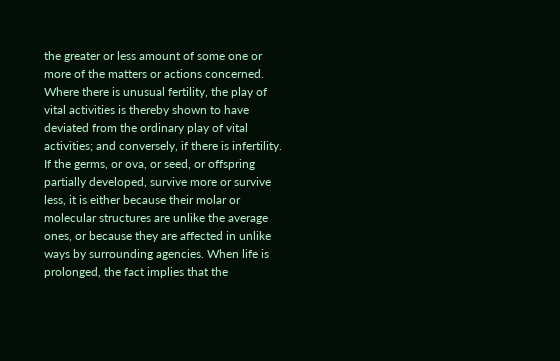the greater or less amount of some one or more of the matters or actions concerned. Where there is unusual fertility, the play of vital activities is thereby shown to have deviated from the ordinary play of vital activities; and conversely, if there is infertility. If the germs, or ova, or seed, or offspring partially developed, survive more or survive less, it is either because their molar or molecular structures are unlike the average ones, or because they are affected in unlike ways by surrounding agencies. When life is prolonged, the fact implies that the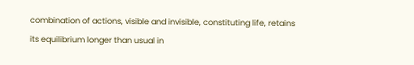combination of actions, visible and invisible, constituting life, retains its equilibrium longer than usual in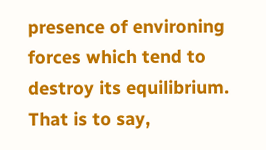presence of environing forces which tend to destroy its equilibrium. That is to say,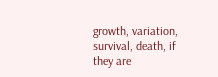growth, variation, survival, death, if they are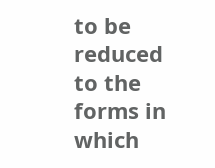to be reduced to the forms in which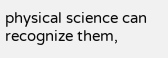physical science can recognize them,